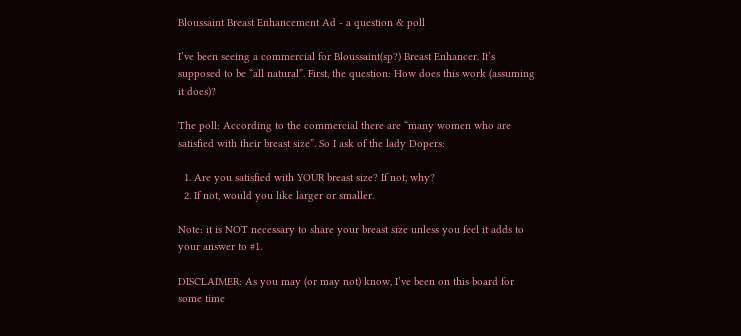Bloussaint Breast Enhancement Ad - a question & poll

I’ve been seeing a commercial for Bloussaint(sp?) Breast Enhancer. It’s supposed to be “all natural”. First, the question: How does this work (assuming it does)?

The poll: According to the commercial there are “many women who are satisfied with their breast size”. So I ask of the lady Dopers:

  1. Are you satisfied with YOUR breast size? If not, why?
  2. If not, would you like larger or smaller.

Note: it is NOT necessary to share your breast size unless you feel it adds to your answer to #1.

DISCLAIMER: As you may (or may not) know, I’ve been on this board for some time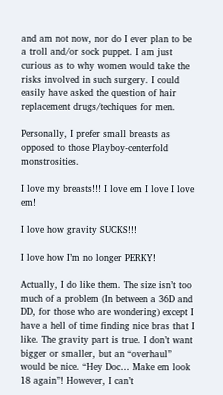and am not now, nor do I ever plan to be a troll and/or sock puppet. I am just curious as to why women would take the risks involved in such surgery. I could easily have asked the question of hair replacement drugs/techiques for men.

Personally, I prefer small breasts as opposed to those Playboy-centerfold monstrosities.

I love my breasts!!! I love em I love I love em!

I love how gravity SUCKS!!!

I love how I’m no longer PERKY!

Actually, I do like them. The size isn’t too much of a problem (In between a 36D and DD, for those who are wondering) except I have a hell of time finding nice bras that I like. The gravity part is true. I don’t want bigger or smaller, but an “overhaul” would be nice. “Hey Doc… Make em look 18 again”! However, I can’t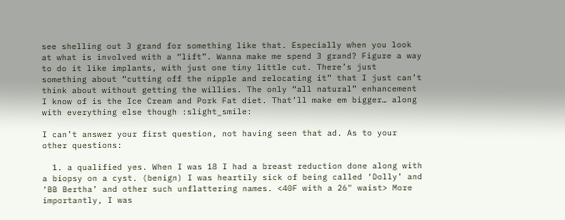see shelling out 3 grand for something like that. Especially when you look at what is involved with a “lift”. Wanna make me spend 3 grand? Figure a way to do it like implants, with just one tiny little cut. There’s just something about “cutting off the nipple and relocating it” that I just can’t think about without getting the willies. The only “all natural” enhancement I know of is the Ice Cream and Pork Fat diet. That’ll make em bigger… along with everything else though :slight_smile:

I can’t answer your first question, not having seen that ad. As to your other questions:

  1. a qualified yes. When I was 18 I had a breast reduction done along with a biopsy on a cyst. (benign) I was heartily sick of being called ‘Dolly’ and ‘BB Bertha’ and other such unflattering names. <40F with a 26" waist> More importantly, I was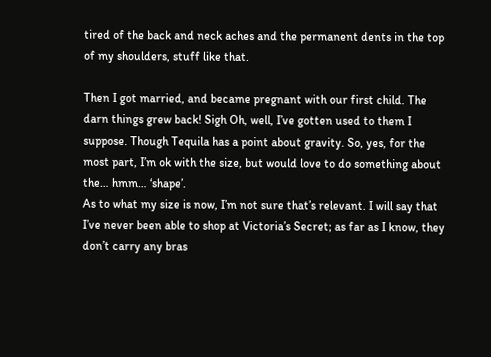tired of the back and neck aches and the permanent dents in the top of my shoulders, stuff like that.

Then I got married, and became pregnant with our first child. The darn things grew back! Sigh Oh, well, I’ve gotten used to them I suppose. Though Tequila has a point about gravity. So, yes, for the most part, I’m ok with the size, but would love to do something about the… hmm… ‘shape’.
As to what my size is now, I’m not sure that’s relevant. I will say that I’ve never been able to shop at Victoria’s Secret; as far as I know, they don’t carry any bras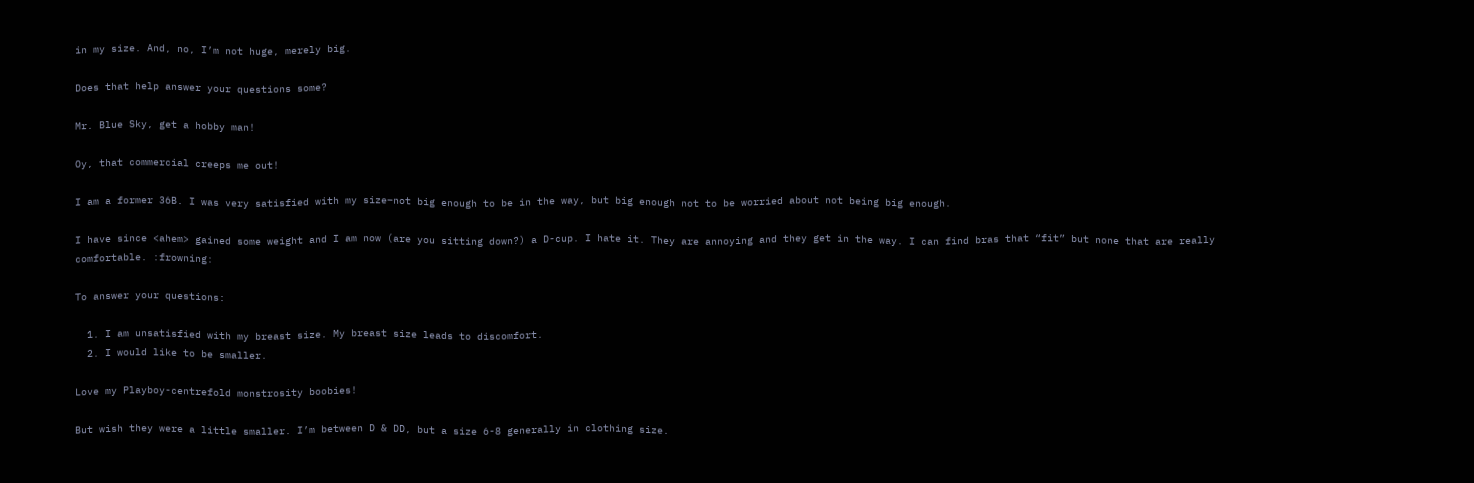in my size. And, no, I’m not huge, merely big.

Does that help answer your questions some?

Mr. Blue Sky, get a hobby man!

Oy, that commercial creeps me out!

I am a former 36B. I was very satisfied with my size–not big enough to be in the way, but big enough not to be worried about not being big enough.

I have since <ahem> gained some weight and I am now (are you sitting down?) a D-cup. I hate it. They are annoying and they get in the way. I can find bras that “fit” but none that are really comfortable. :frowning:

To answer your questions:

  1. I am unsatisfied with my breast size. My breast size leads to discomfort.
  2. I would like to be smaller.

Love my Playboy-centrefold monstrosity boobies!

But wish they were a little smaller. I’m between D & DD, but a size 6-8 generally in clothing size.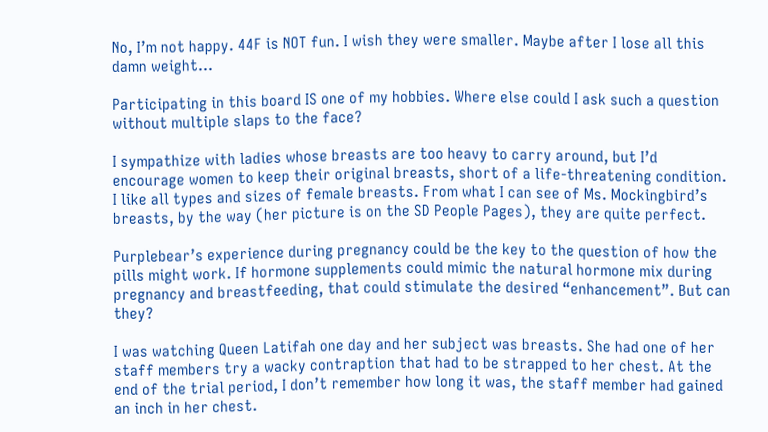No, I’m not happy. 44F is NOT fun. I wish they were smaller. Maybe after I lose all this damn weight…

Participating in this board IS one of my hobbies. Where else could I ask such a question without multiple slaps to the face?

I sympathize with ladies whose breasts are too heavy to carry around, but I’d encourage women to keep their original breasts, short of a life-threatening condition. I like all types and sizes of female breasts. From what I can see of Ms. Mockingbird’s breasts, by the way (her picture is on the SD People Pages), they are quite perfect.

Purplebear’s experience during pregnancy could be the key to the question of how the pills might work. If hormone supplements could mimic the natural hormone mix during pregnancy and breastfeeding, that could stimulate the desired “enhancement”. But can they?

I was watching Queen Latifah one day and her subject was breasts. She had one of her staff members try a wacky contraption that had to be strapped to her chest. At the end of the trial period, I don’t remember how long it was, the staff member had gained an inch in her chest.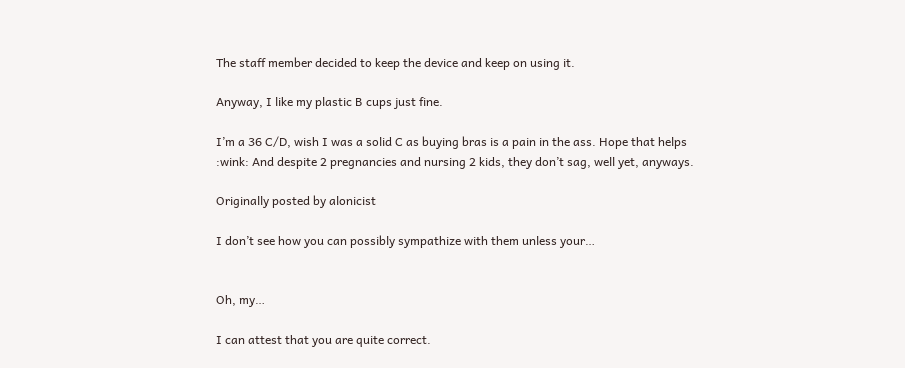The staff member decided to keep the device and keep on using it.

Anyway, I like my plastic B cups just fine.

I’m a 36 C/D, wish I was a solid C as buying bras is a pain in the ass. Hope that helps :wink: And despite 2 pregnancies and nursing 2 kids, they don’t sag, well yet, anyways.

Originally posted by alonicist

I don’t see how you can possibly sympathize with them unless your…


Oh, my…

I can attest that you are quite correct.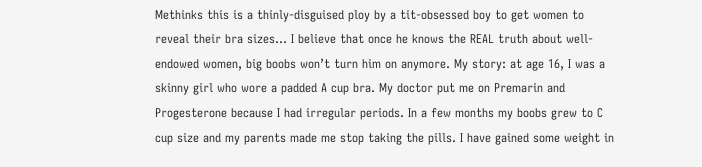Methinks this is a thinly-disguised ploy by a tit-obsessed boy to get women to reveal their bra sizes… I believe that once he knows the REAL truth about well-endowed women, big boobs won’t turn him on anymore. My story: at age 16, I was a skinny girl who wore a padded A cup bra. My doctor put me on Premarin and Progesterone because I had irregular periods. In a few months my boobs grew to C cup size and my parents made me stop taking the pills. I have gained some weight in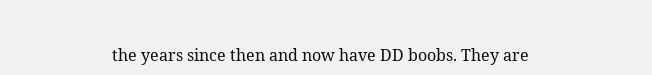the years since then and now have DD boobs. They are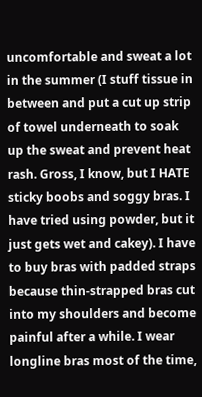uncomfortable and sweat a lot in the summer (I stuff tissue in between and put a cut up strip of towel underneath to soak up the sweat and prevent heat rash. Gross, I know, but I HATE sticky boobs and soggy bras. I have tried using powder, but it just gets wet and cakey). I have to buy bras with padded straps because thin-strapped bras cut into my shoulders and become painful after a while. I wear longline bras most of the time,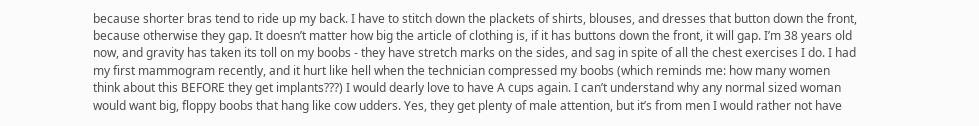because shorter bras tend to ride up my back. I have to stitch down the plackets of shirts, blouses, and dresses that button down the front, because otherwise they gap. It doesn’t matter how big the article of clothing is, if it has buttons down the front, it will gap. I’m 38 years old now, and gravity has taken its toll on my boobs - they have stretch marks on the sides, and sag in spite of all the chest exercises I do. I had my first mammogram recently, and it hurt like hell when the technician compressed my boobs (which reminds me: how many women think about this BEFORE they get implants???) I would dearly love to have A cups again. I can’t understand why any normal sized woman would want big, floppy boobs that hang like cow udders. Yes, they get plenty of male attention, but it’s from men I would rather not have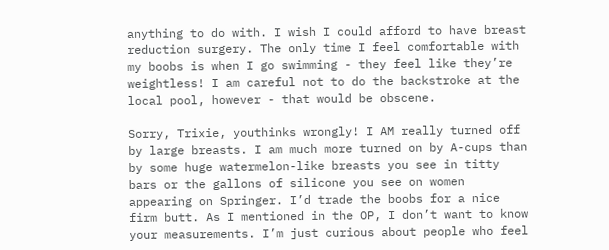anything to do with. I wish I could afford to have breast reduction surgery. The only time I feel comfortable with my boobs is when I go swimming - they feel like they’re weightless! I am careful not to do the backstroke at the local pool, however - that would be obscene.

Sorry, Trixie, youthinks wrongly! I AM really turned off by large breasts. I am much more turned on by A-cups than by some huge watermelon-like breasts you see in titty bars or the gallons of silicone you see on women appearing on Springer. I’d trade the boobs for a nice firm butt. As I mentioned in the OP, I don’t want to know your measurements. I’m just curious about people who feel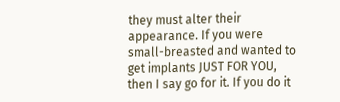they must alter their appearance. If you were small-breasted and wanted to get implants JUST FOR YOU, then I say go for it. If you do it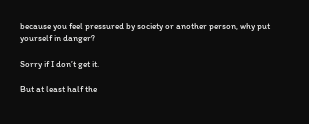because you feel pressured by society or another person, why put yourself in danger?

Sorry if I don’t get it.

But at least half the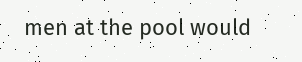men at the pool would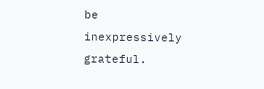be inexpressively grateful.